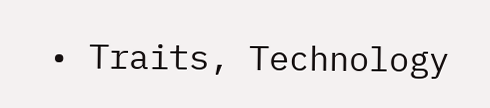• Traits, Technology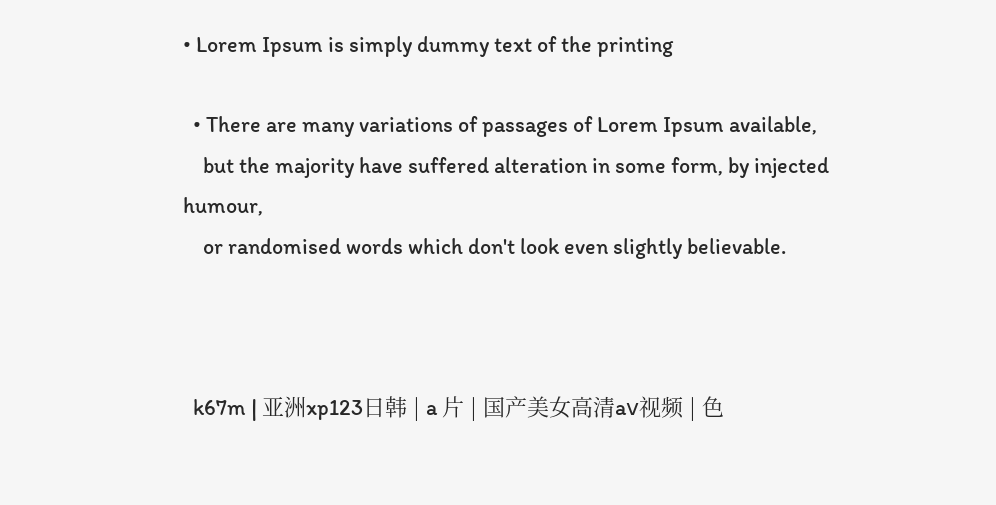• Lorem Ipsum is simply dummy text of the printing

  • There are many variations of passages of Lorem Ipsum available,
    but the majority have suffered alteration in some form, by injected humour,
    or randomised words which don't look even slightly believable.



  k67m | 亚洲xp123日韩 | a 片 | 国产美女高清aⅴ视频 | 色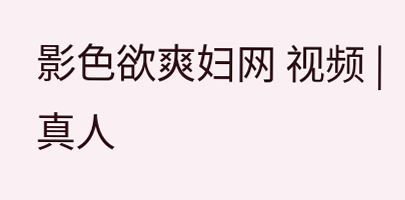影色欲爽妇网 视频 | 真人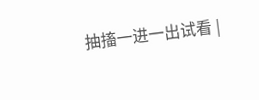抽搐一进一出试看 |